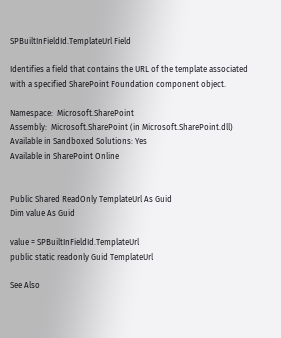SPBuiltInFieldId.TemplateUrl Field

Identifies a field that contains the URL of the template associated with a specified SharePoint Foundation component object.

Namespace:  Microsoft.SharePoint
Assembly:  Microsoft.SharePoint (in Microsoft.SharePoint.dll)
Available in Sandboxed Solutions: Yes
Available in SharePoint Online


Public Shared ReadOnly TemplateUrl As Guid
Dim value As Guid

value = SPBuiltInFieldId.TemplateUrl
public static readonly Guid TemplateUrl

See Also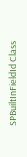SPBuiltInFieldId Class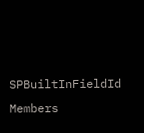SPBuiltInFieldId Members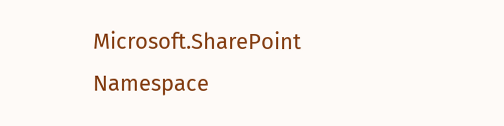Microsoft.SharePoint Namespace